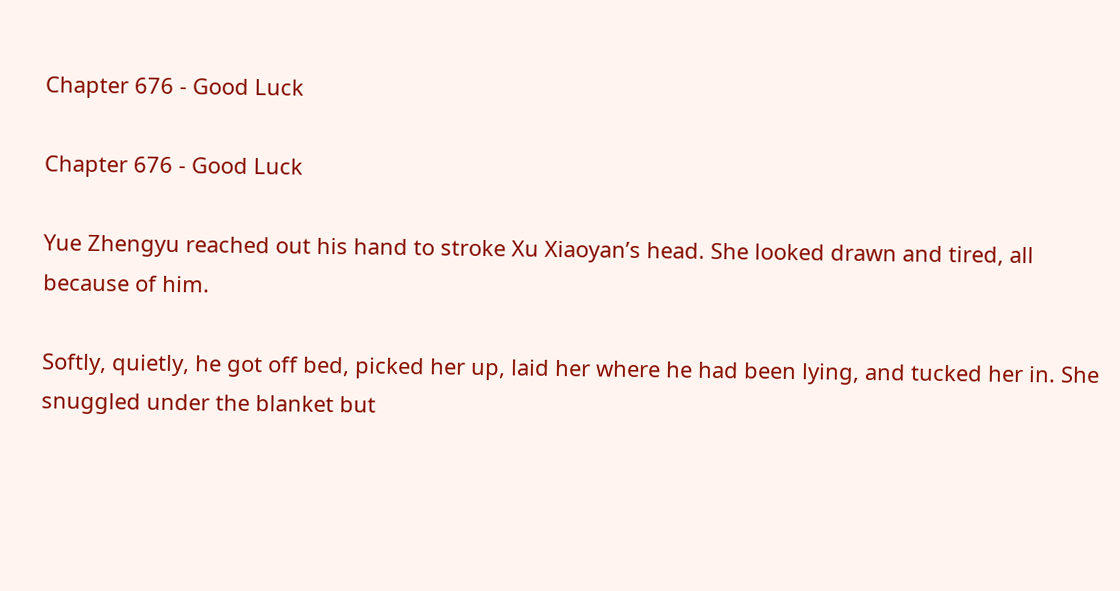Chapter 676 - Good Luck

Chapter 676 - Good Luck

Yue Zhengyu reached out his hand to stroke Xu Xiaoyan’s head. She looked drawn and tired, all because of him.

Softly, quietly, he got off bed, picked her up, laid her where he had been lying, and tucked her in. She snuggled under the blanket but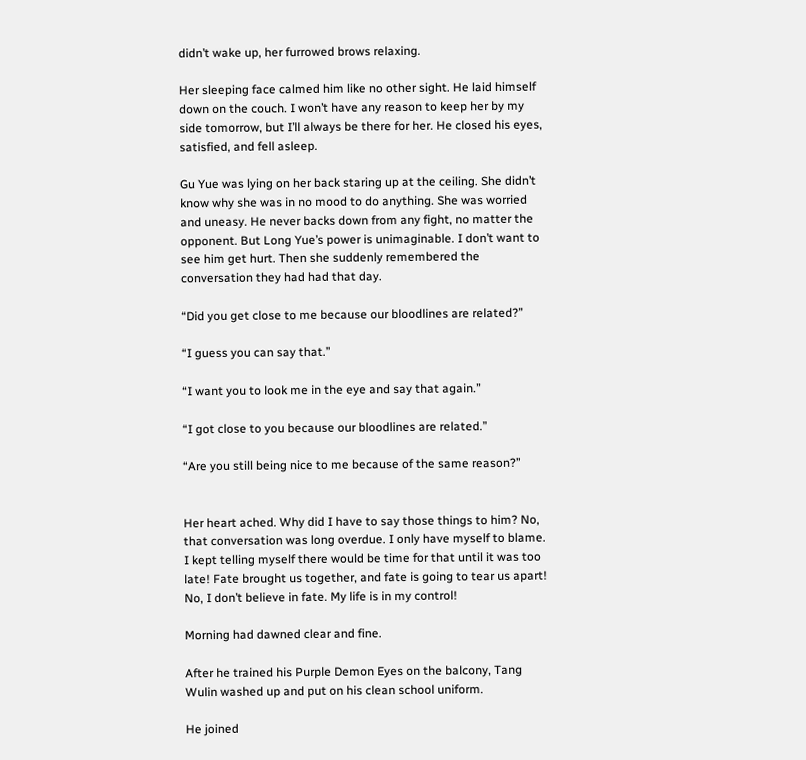didn’t wake up, her furrowed brows relaxing.

Her sleeping face calmed him like no other sight. He laid himself down on the couch. I won’t have any reason to keep her by my side tomorrow, but I’ll always be there for her. He closed his eyes, satisfied, and fell asleep.

Gu Yue was lying on her back staring up at the ceiling. She didn’t know why she was in no mood to do anything. She was worried and uneasy. He never backs down from any fight, no matter the opponent. But Long Yue’s power is unimaginable. I don’t want to see him get hurt. Then she suddenly remembered the conversation they had had that day.

“Did you get close to me because our bloodlines are related?”

“I guess you can say that.”

“I want you to look me in the eye and say that again.”

“I got close to you because our bloodlines are related.”

“Are you still being nice to me because of the same reason?”


Her heart ached. Why did I have to say those things to him? No, that conversation was long overdue. I only have myself to blame. I kept telling myself there would be time for that until it was too late! Fate brought us together, and fate is going to tear us apart! No, I don’t believe in fate. My life is in my control!

Morning had dawned clear and fine.

After he trained his Purple Demon Eyes on the balcony, Tang Wulin washed up and put on his clean school uniform.

He joined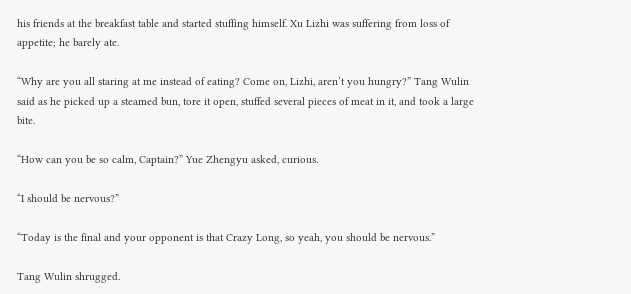his friends at the breakfast table and started stuffing himself. Xu Lizhi was suffering from loss of appetite; he barely ate.

“Why are you all staring at me instead of eating? Come on, Lizhi, aren’t you hungry?” Tang Wulin said as he picked up a steamed bun, tore it open, stuffed several pieces of meat in it, and took a large bite.

“How can you be so calm, Captain?” Yue Zhengyu asked, curious.

“I should be nervous?”

“Today is the final and your opponent is that Crazy Long, so yeah, you should be nervous.”

Tang Wulin shrugged.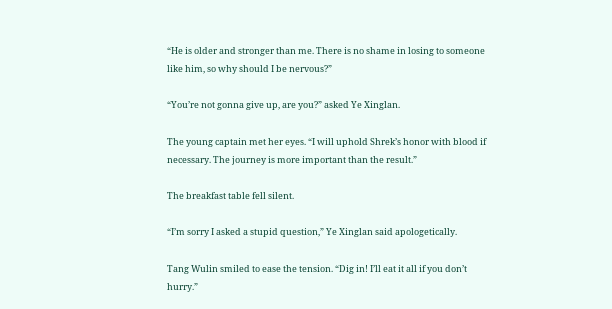“He is older and stronger than me. There is no shame in losing to someone like him, so why should I be nervous?”

“You’re not gonna give up, are you?” asked Ye Xinglan.

The young captain met her eyes. “I will uphold Shrek’s honor with blood if necessary. The journey is more important than the result.”

The breakfast table fell silent.

“I’m sorry I asked a stupid question,” Ye Xinglan said apologetically.

Tang Wulin smiled to ease the tension. “Dig in! I’ll eat it all if you don’t hurry.”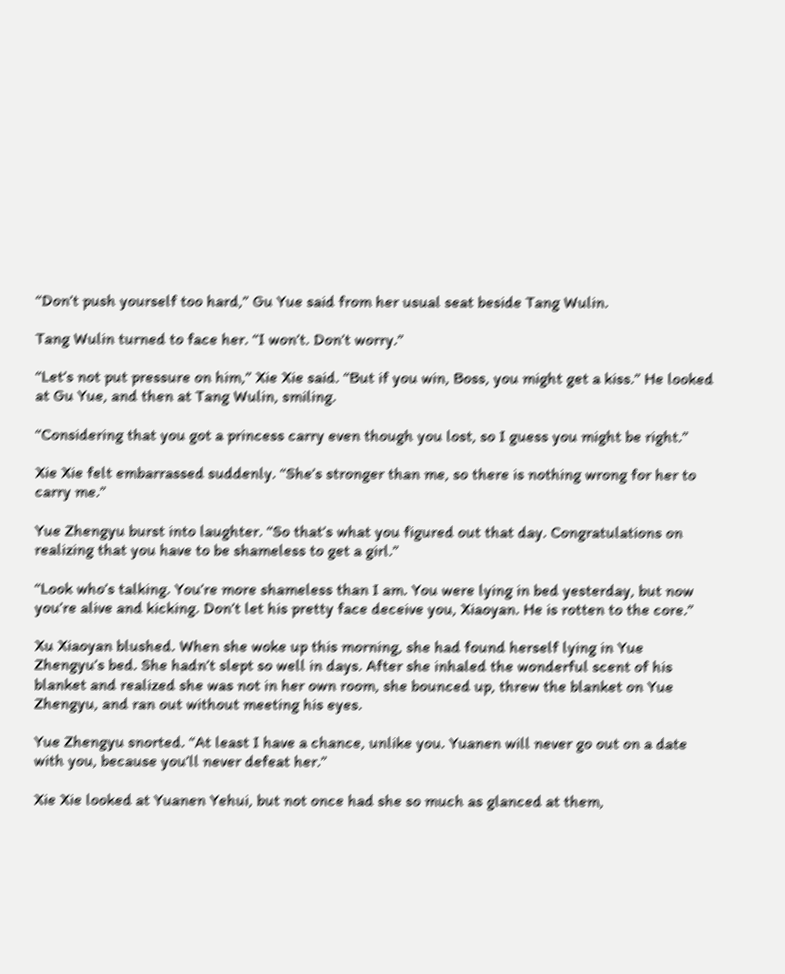“Don’t push yourself too hard,” Gu Yue said from her usual seat beside Tang Wulin.

Tang Wulin turned to face her. “I won’t. Don’t worry.”

“Let’s not put pressure on him,” Xie Xie said. “But if you win, Boss, you might get a kiss.” He looked at Gu Yue, and then at Tang Wulin, smiling.

“Considering that you got a princess carry even though you lost, so I guess you might be right.”

Xie Xie felt embarrassed suddenly. “She’s stronger than me, so there is nothing wrong for her to carry me.”

Yue Zhengyu burst into laughter. “So that’s what you figured out that day. Congratulations on realizing that you have to be shameless to get a girl.”

“Look who’s talking. You’re more shameless than I am. You were lying in bed yesterday, but now you’re alive and kicking. Don’t let his pretty face deceive you, Xiaoyan. He is rotten to the core.”

Xu Xiaoyan blushed. When she woke up this morning, she had found herself lying in Yue Zhengyu’s bed. She hadn’t slept so well in days. After she inhaled the wonderful scent of his blanket and realized she was not in her own room, she bounced up, threw the blanket on Yue Zhengyu, and ran out without meeting his eyes.

Yue Zhengyu snorted. “At least I have a chance, unlike you. Yuanen will never go out on a date with you, because you’ll never defeat her.”

Xie Xie looked at Yuanen Yehui, but not once had she so much as glanced at them,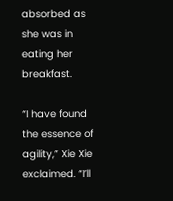absorbed as she was in eating her breakfast.

“I have found the essence of agility,” Xie Xie exclaimed. “I’ll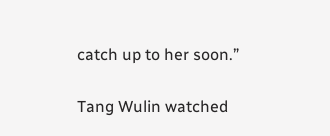catch up to her soon.”

Tang Wulin watched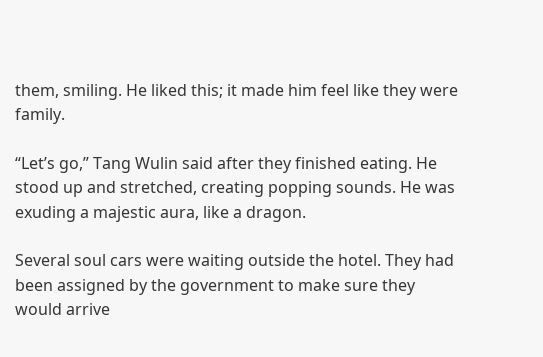them, smiling. He liked this; it made him feel like they were family.

“Let’s go,” Tang Wulin said after they finished eating. He stood up and stretched, creating popping sounds. He was exuding a majestic aura, like a dragon.

Several soul cars were waiting outside the hotel. They had been assigned by the government to make sure they would arrive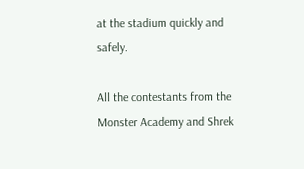at the stadium quickly and safely.

All the contestants from the Monster Academy and Shrek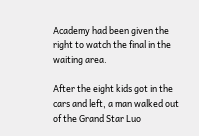Academy had been given the right to watch the final in the waiting area.

After the eight kids got in the cars and left, a man walked out of the Grand Star Luo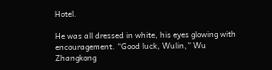Hotel.

He was all dressed in white, his eyes glowing with encouragement. “Good luck, Wulin,” Wu Zhangkong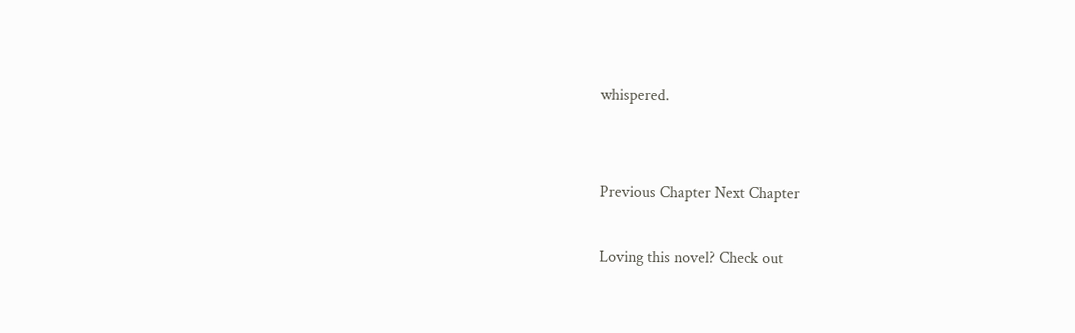whispered.


Previous Chapter Next Chapter

Loving this novel? Check out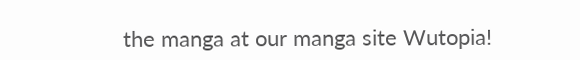the manga at our manga site Wutopia!